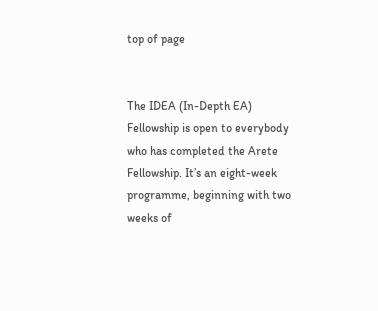top of page


The IDEA (In-Depth EA) Fellowship is open to everybody who has completed the Arete Fellowship. It’s an eight-week programme, beginning with two weeks of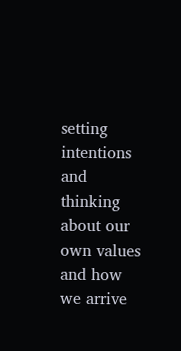setting intentions and thinking about our own values and how we arrive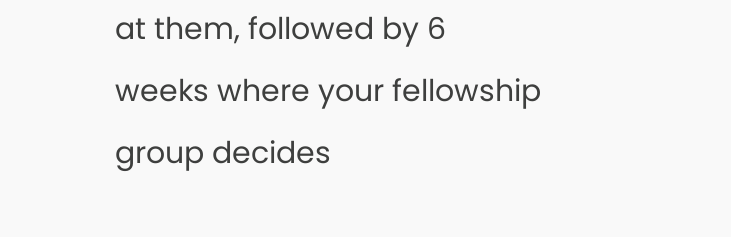at them, followed by 6 weeks where your fellowship group decides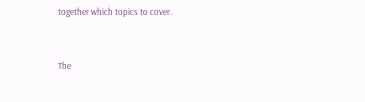together which topics to cover.


The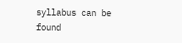syllabus can be found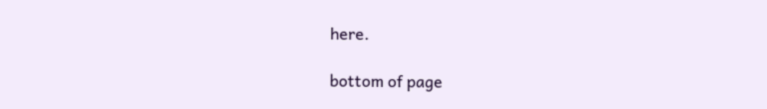here.

bottom of page